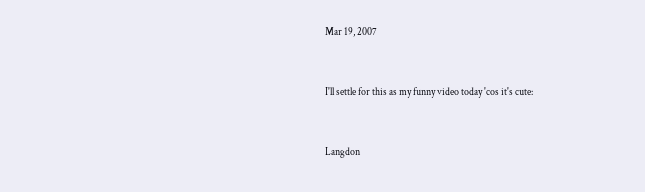Mar 19, 2007


I'll settle for this as my funny video today 'cos it's cute:


Langdon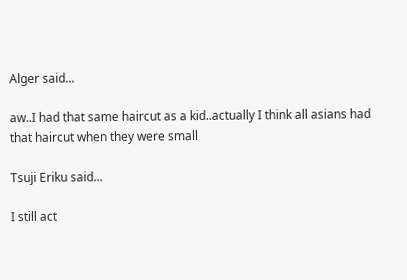Alger said...

aw..I had that same haircut as a kid..actually I think all asians had that haircut when they were small

Tsuji Eriku said...

I still act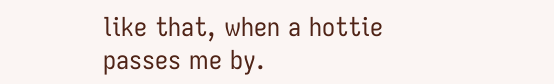like that, when a hottie passes me by.